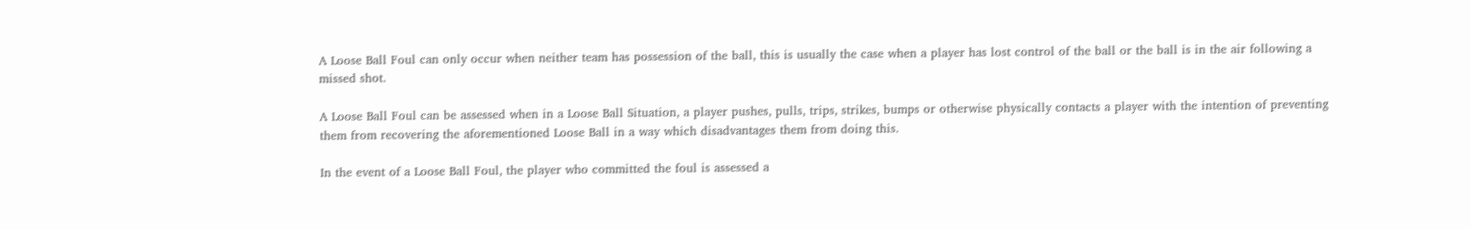A Loose Ball Foul can only occur when neither team has possession of the ball, this is usually the case when a player has lost control of the ball or the ball is in the air following a missed shot.

A Loose Ball Foul can be assessed when in a Loose Ball Situation, a player pushes, pulls, trips, strikes, bumps or otherwise physically contacts a player with the intention of preventing them from recovering the aforementioned Loose Ball in a way which disadvantages them from doing this.

In the event of a Loose Ball Foul, the player who committed the foul is assessed a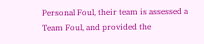Personal Foul, their team is assessed a Team Foul, and provided the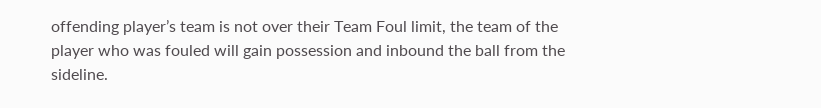offending player’s team is not over their Team Foul limit, the team of the player who was fouled will gain possession and inbound the ball from the sideline.